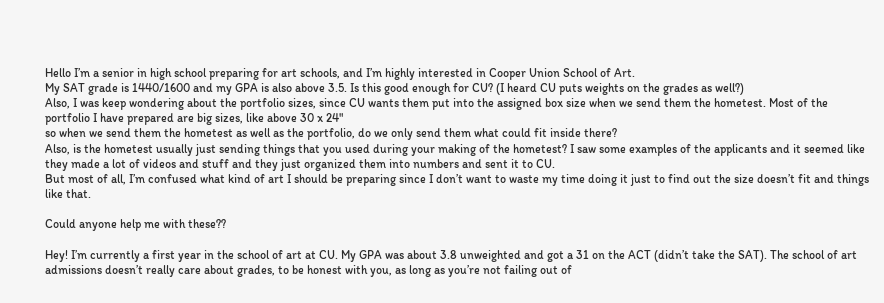Hello I’m a senior in high school preparing for art schools, and I’m highly interested in Cooper Union School of Art.
My SAT grade is 1440/1600 and my GPA is also above 3.5. Is this good enough for CU? (I heard CU puts weights on the grades as well?)
Also, I was keep wondering about the portfolio sizes, since CU wants them put into the assigned box size when we send them the hometest. Most of the portfolio I have prepared are big sizes, like above 30 x 24"
so when we send them the hometest as well as the portfolio, do we only send them what could fit inside there?
Also, is the hometest usually just sending things that you used during your making of the hometest? I saw some examples of the applicants and it seemed like they made a lot of videos and stuff and they just organized them into numbers and sent it to CU.
But most of all, I’m confused what kind of art I should be preparing since I don’t want to waste my time doing it just to find out the size doesn’t fit and things like that.

Could anyone help me with these??

Hey! I’m currently a first year in the school of art at CU. My GPA was about 3.8 unweighted and got a 31 on the ACT (didn’t take the SAT). The school of art admissions doesn’t really care about grades, to be honest with you, as long as you’re not failing out of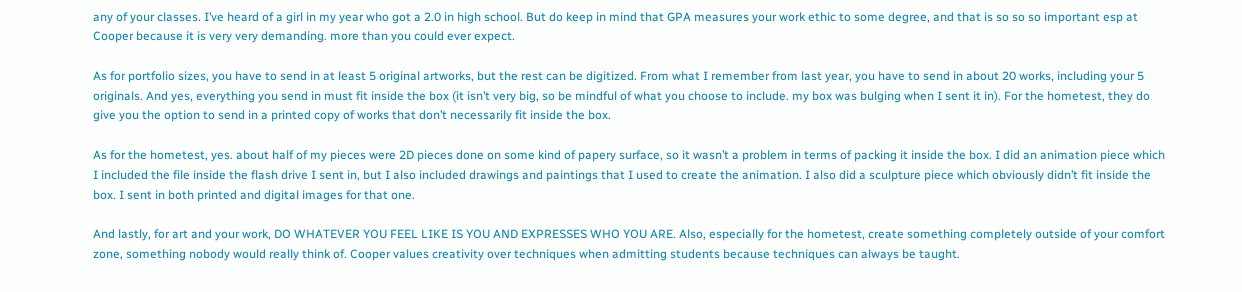any of your classes. I’ve heard of a girl in my year who got a 2.0 in high school. But do keep in mind that GPA measures your work ethic to some degree, and that is so so so important esp at Cooper because it is very very demanding. more than you could ever expect.

As for portfolio sizes, you have to send in at least 5 original artworks, but the rest can be digitized. From what I remember from last year, you have to send in about 20 works, including your 5 originals. And yes, everything you send in must fit inside the box (it isn’t very big, so be mindful of what you choose to include. my box was bulging when I sent it in). For the hometest, they do give you the option to send in a printed copy of works that don’t necessarily fit inside the box.

As for the hometest, yes. about half of my pieces were 2D pieces done on some kind of papery surface, so it wasn’t a problem in terms of packing it inside the box. I did an animation piece which I included the file inside the flash drive I sent in, but I also included drawings and paintings that I used to create the animation. I also did a sculpture piece which obviously didn’t fit inside the box. I sent in both printed and digital images for that one.

And lastly, for art and your work, DO WHATEVER YOU FEEL LIKE IS YOU AND EXPRESSES WHO YOU ARE. Also, especially for the hometest, create something completely outside of your comfort zone, something nobody would really think of. Cooper values creativity over techniques when admitting students because techniques can always be taught.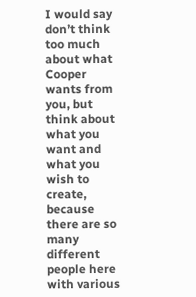I would say don’t think too much about what Cooper wants from you, but think about what you want and what you wish to create, because there are so many different people here with various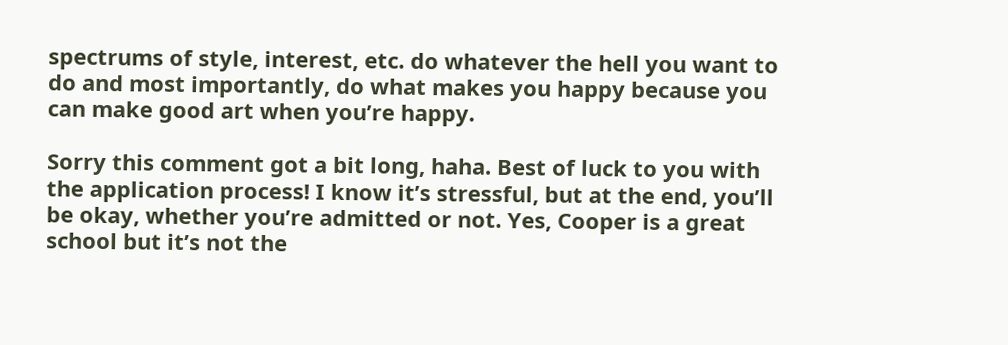spectrums of style, interest, etc. do whatever the hell you want to do and most importantly, do what makes you happy because you can make good art when you’re happy.

Sorry this comment got a bit long, haha. Best of luck to you with the application process! I know it’s stressful, but at the end, you’ll be okay, whether you’re admitted or not. Yes, Cooper is a great school but it’s not the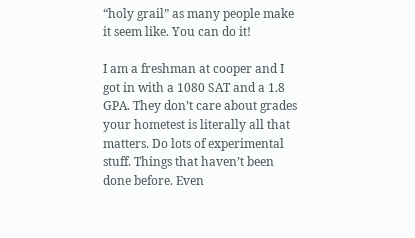“holy grail” as many people make it seem like. You can do it!

I am a freshman at cooper and I got in with a 1080 SAT and a 1.8 GPA. They don’t care about grades your hometest is literally all that matters. Do lots of experimental stuff. Things that haven’t been done before. Even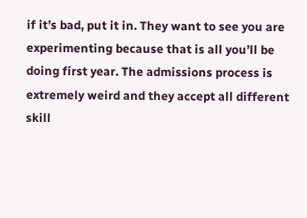if it’s bad, put it in. They want to see you are experimenting because that is all you’ll be doing first year. The admissions process is extremely weird and they accept all different skill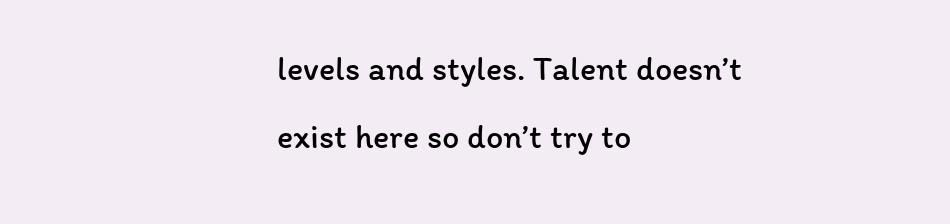levels and styles. Talent doesn’t exist here so don’t try to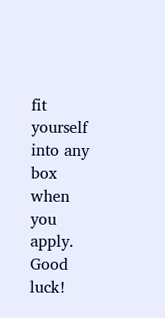fit yourself into any box when you apply. Good luck!